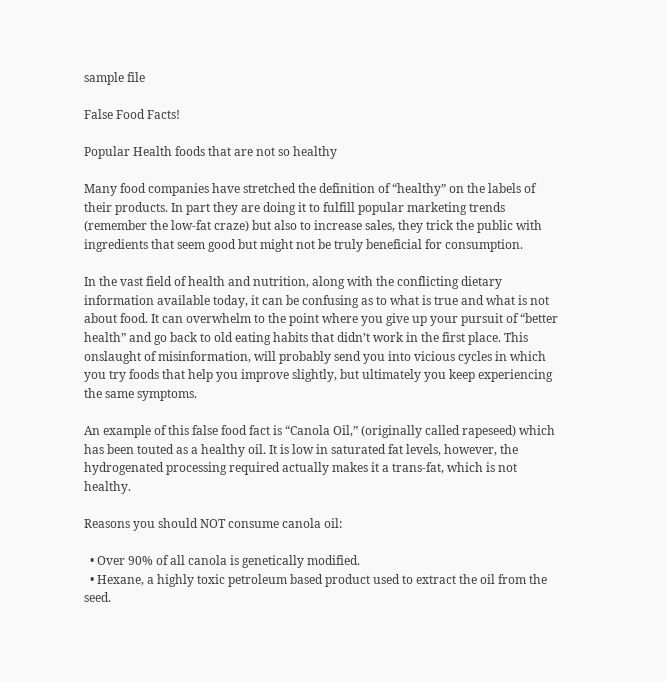sample file

False Food Facts!

Popular Health foods that are not so healthy

Many food companies have stretched the definition of “healthy” on the labels of their products. In part they are doing it to fulfill popular marketing trends (remember the low-fat craze) but also to increase sales, they trick the public with ingredients that seem good but might not be truly beneficial for consumption.

In the vast field of health and nutrition, along with the conflicting dietary information available today, it can be confusing as to what is true and what is not about food. It can overwhelm to the point where you give up your pursuit of “better health” and go back to old eating habits that didn’t work in the first place. This onslaught of misinformation, will probably send you into vicious cycles in which you try foods that help you improve slightly, but ultimately you keep experiencing the same symptoms.

An example of this false food fact is “Canola Oil,” (originally called rapeseed) which has been touted as a healthy oil. It is low in saturated fat levels, however, the hydrogenated processing required actually makes it a trans-fat, which is not healthy.

Reasons you should NOT consume canola oil:

  • Over 90% of all canola is genetically modified.
  • Hexane, a highly toxic petroleum based product used to extract the oil from the seed.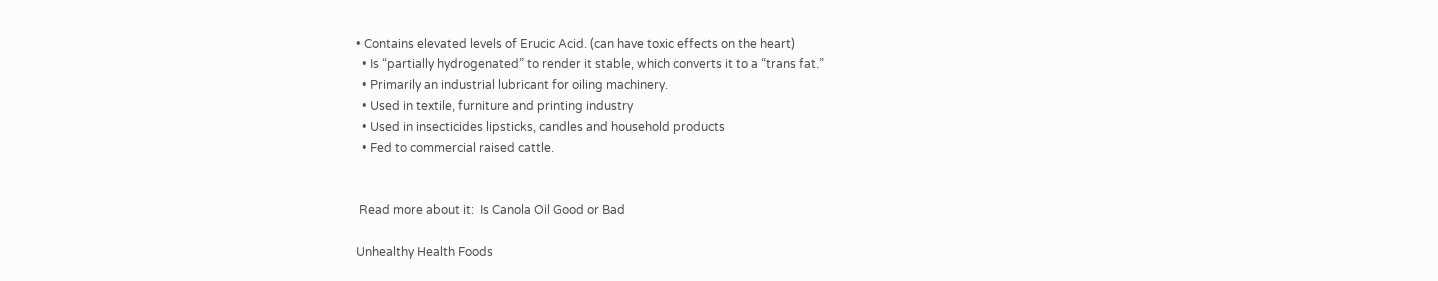• Contains elevated levels of Erucic Acid. (can have toxic effects on the heart)
  • Is “partially hydrogenated” to render it stable, which converts it to a “trans fat.”
  • Primarily an industrial lubricant for oiling machinery.
  • Used in textile, furniture and printing industry
  • Used in insecticides lipsticks, candles and household products
  • Fed to commercial raised cattle.


 Read more about it:  Is Canola Oil Good or Bad

Unhealthy Health Foods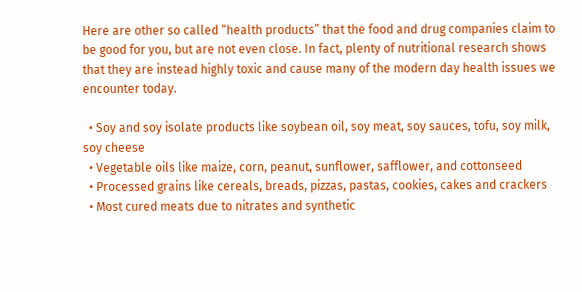Here are other so called “health products” that the food and drug companies claim to be good for you, but are not even close. In fact, plenty of nutritional research shows that they are instead highly toxic and cause many of the modern day health issues we encounter today.

  • Soy and soy isolate products like soybean oil, soy meat, soy sauces, tofu, soy milk, soy cheese
  • Vegetable oils like maize, corn, peanut, sunflower, safflower, and cottonseed
  • Processed grains like cereals, breads, pizzas, pastas, cookies, cakes and crackers
  • Most cured meats due to nitrates and synthetic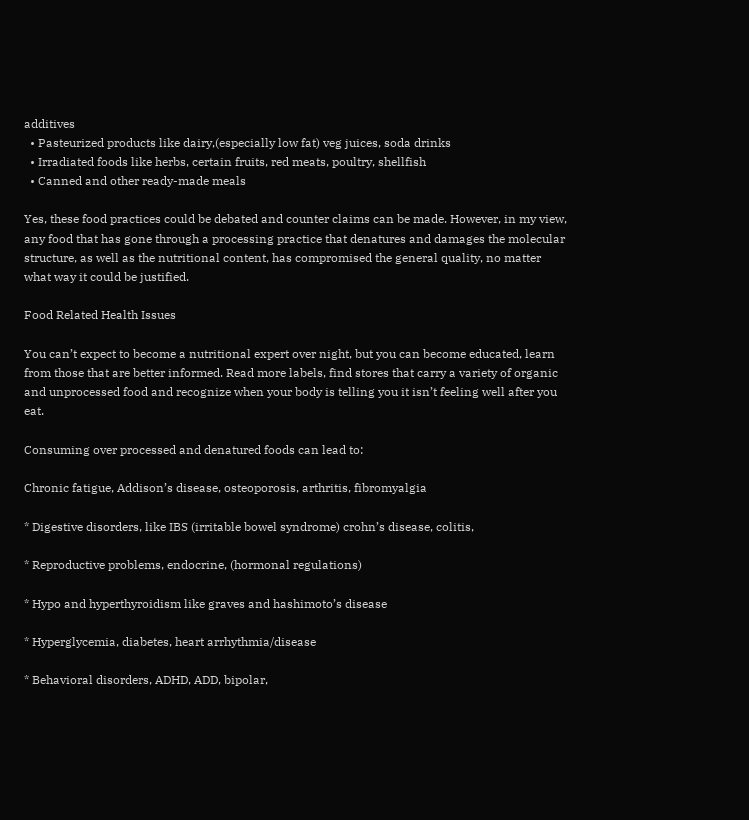additives
  • Pasteurized products like dairy,(especially low fat) veg juices, soda drinks
  • Irradiated foods like herbs, certain fruits, red meats, poultry, shellfish
  • Canned and other ready-made meals

Yes, these food practices could be debated and counter claims can be made. However, in my view, any food that has gone through a processing practice that denatures and damages the molecular structure, as well as the nutritional content, has compromised the general quality, no matter what way it could be justified.

Food Related Health Issues

You can’t expect to become a nutritional expert over night, but you can become educated, learn from those that are better informed. Read more labels, find stores that carry a variety of organic and unprocessed food and recognize when your body is telling you it isn’t feeling well after you eat.

Consuming over processed and denatured foods can lead to:

Chronic fatigue, Addison’s disease, osteoporosis, arthritis, fibromyalgia

* Digestive disorders, like IBS (irritable bowel syndrome) crohn’s disease, colitis,

* Reproductive problems, endocrine, (hormonal regulations)

* Hypo and hyperthyroidism like graves and hashimoto’s disease

* Hyperglycemia, diabetes, heart arrhythmia/disease

* Behavioral disorders, ADHD, ADD, bipolar,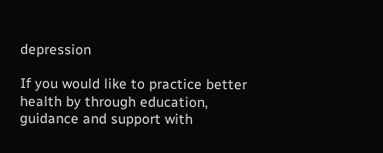depression

If you would like to practice better health by through education, guidance and support with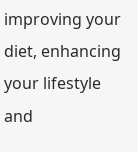improving your diet, enhancing your lifestyle and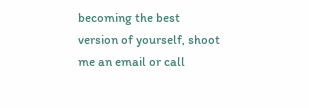becoming the best version of yourself, shoot me an email or call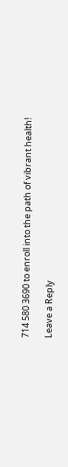714 580 3690 to enroll into the path of vibrant health!

Leave a Reply